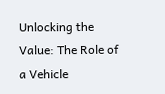Unlocking the Value: The Role of a Vehicle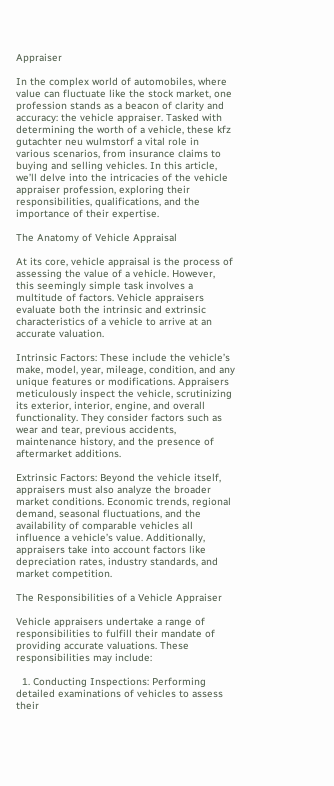Appraiser

In the complex world of automobiles, where value can fluctuate like the stock market, one profession stands as a beacon of clarity and accuracy: the vehicle appraiser. Tasked with determining the worth of a vehicle, these kfz gutachter neu wulmstorf a vital role in various scenarios, from insurance claims to buying and selling vehicles. In this article, we’ll delve into the intricacies of the vehicle appraiser profession, exploring their responsibilities, qualifications, and the importance of their expertise.

The Anatomy of Vehicle Appraisal

At its core, vehicle appraisal is the process of assessing the value of a vehicle. However, this seemingly simple task involves a multitude of factors. Vehicle appraisers evaluate both the intrinsic and extrinsic characteristics of a vehicle to arrive at an accurate valuation.

Intrinsic Factors: These include the vehicle’s make, model, year, mileage, condition, and any unique features or modifications. Appraisers meticulously inspect the vehicle, scrutinizing its exterior, interior, engine, and overall functionality. They consider factors such as wear and tear, previous accidents, maintenance history, and the presence of aftermarket additions.

Extrinsic Factors: Beyond the vehicle itself, appraisers must also analyze the broader market conditions. Economic trends, regional demand, seasonal fluctuations, and the availability of comparable vehicles all influence a vehicle’s value. Additionally, appraisers take into account factors like depreciation rates, industry standards, and market competition.

The Responsibilities of a Vehicle Appraiser

Vehicle appraisers undertake a range of responsibilities to fulfill their mandate of providing accurate valuations. These responsibilities may include:

  1. Conducting Inspections: Performing detailed examinations of vehicles to assess their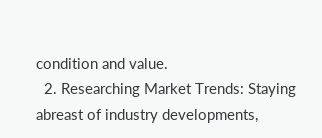condition and value.
  2. Researching Market Trends: Staying abreast of industry developments,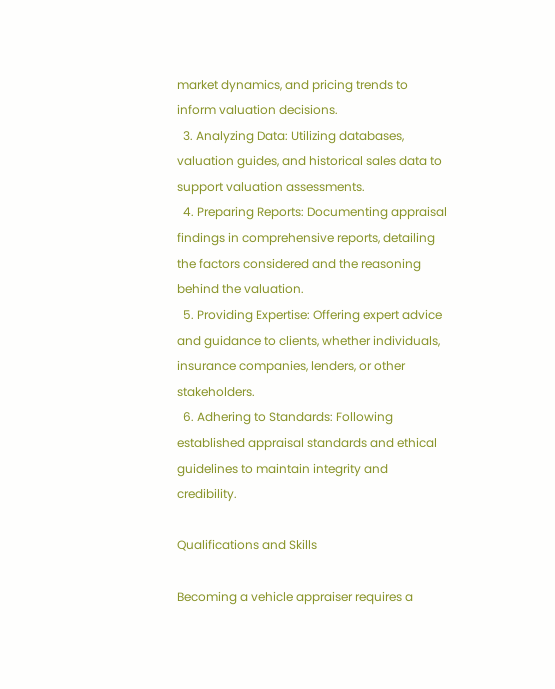market dynamics, and pricing trends to inform valuation decisions.
  3. Analyzing Data: Utilizing databases, valuation guides, and historical sales data to support valuation assessments.
  4. Preparing Reports: Documenting appraisal findings in comprehensive reports, detailing the factors considered and the reasoning behind the valuation.
  5. Providing Expertise: Offering expert advice and guidance to clients, whether individuals, insurance companies, lenders, or other stakeholders.
  6. Adhering to Standards: Following established appraisal standards and ethical guidelines to maintain integrity and credibility.

Qualifications and Skills

Becoming a vehicle appraiser requires a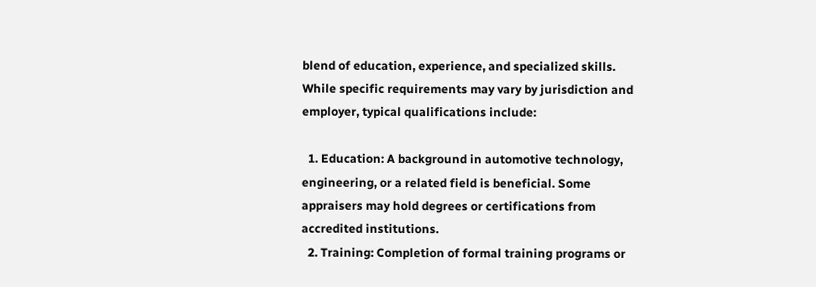blend of education, experience, and specialized skills. While specific requirements may vary by jurisdiction and employer, typical qualifications include:

  1. Education: A background in automotive technology, engineering, or a related field is beneficial. Some appraisers may hold degrees or certifications from accredited institutions.
  2. Training: Completion of formal training programs or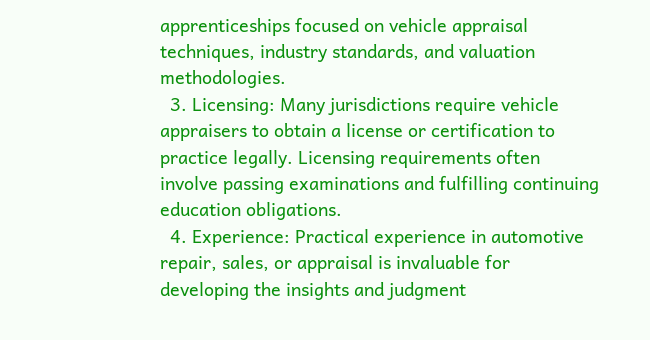apprenticeships focused on vehicle appraisal techniques, industry standards, and valuation methodologies.
  3. Licensing: Many jurisdictions require vehicle appraisers to obtain a license or certification to practice legally. Licensing requirements often involve passing examinations and fulfilling continuing education obligations.
  4. Experience: Practical experience in automotive repair, sales, or appraisal is invaluable for developing the insights and judgment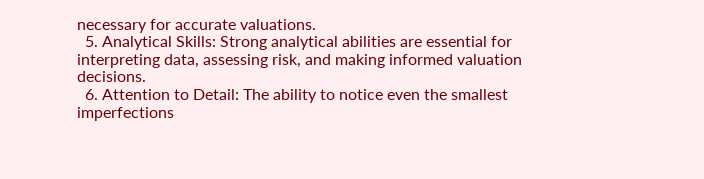necessary for accurate valuations.
  5. Analytical Skills: Strong analytical abilities are essential for interpreting data, assessing risk, and making informed valuation decisions.
  6. Attention to Detail: The ability to notice even the smallest imperfections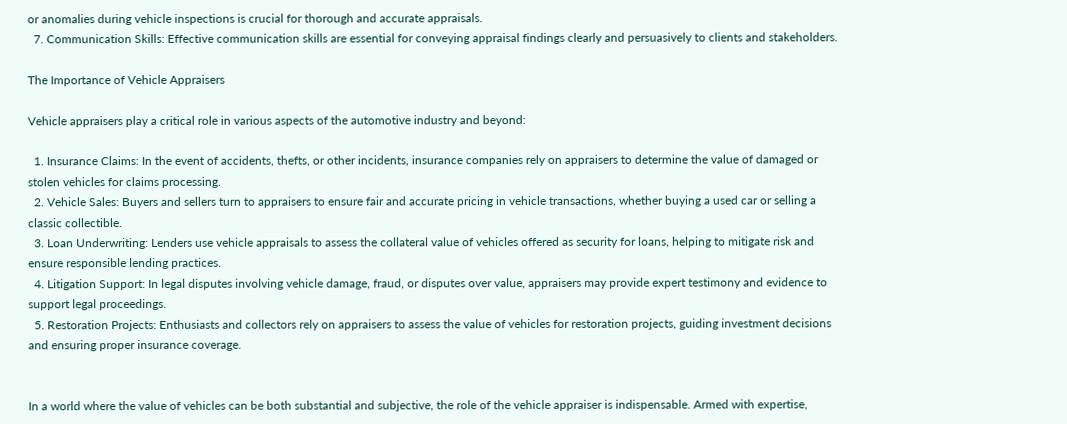or anomalies during vehicle inspections is crucial for thorough and accurate appraisals.
  7. Communication Skills: Effective communication skills are essential for conveying appraisal findings clearly and persuasively to clients and stakeholders.

The Importance of Vehicle Appraisers

Vehicle appraisers play a critical role in various aspects of the automotive industry and beyond:

  1. Insurance Claims: In the event of accidents, thefts, or other incidents, insurance companies rely on appraisers to determine the value of damaged or stolen vehicles for claims processing.
  2. Vehicle Sales: Buyers and sellers turn to appraisers to ensure fair and accurate pricing in vehicle transactions, whether buying a used car or selling a classic collectible.
  3. Loan Underwriting: Lenders use vehicle appraisals to assess the collateral value of vehicles offered as security for loans, helping to mitigate risk and ensure responsible lending practices.
  4. Litigation Support: In legal disputes involving vehicle damage, fraud, or disputes over value, appraisers may provide expert testimony and evidence to support legal proceedings.
  5. Restoration Projects: Enthusiasts and collectors rely on appraisers to assess the value of vehicles for restoration projects, guiding investment decisions and ensuring proper insurance coverage.


In a world where the value of vehicles can be both substantial and subjective, the role of the vehicle appraiser is indispensable. Armed with expertise,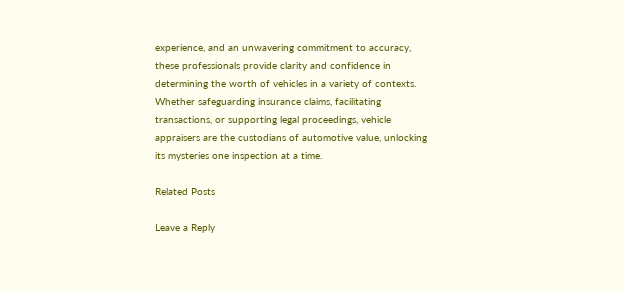experience, and an unwavering commitment to accuracy, these professionals provide clarity and confidence in determining the worth of vehicles in a variety of contexts. Whether safeguarding insurance claims, facilitating transactions, or supporting legal proceedings, vehicle appraisers are the custodians of automotive value, unlocking its mysteries one inspection at a time.

Related Posts

Leave a Reply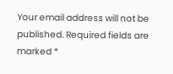Your email address will not be published. Required fields are marked *